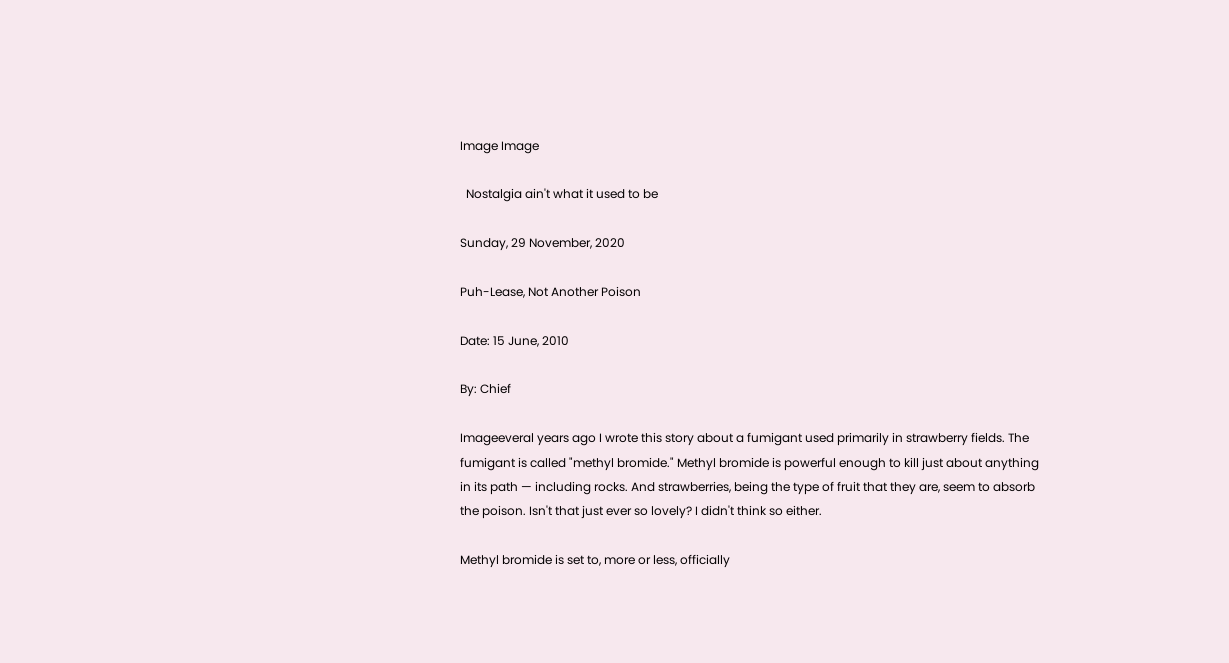Image Image

  Nostalgia ain't what it used to be

Sunday, 29 November, 2020

Puh-Lease, Not Another Poison

Date: 15 June, 2010

By: Chief

Imageeveral years ago I wrote this story about a fumigant used primarily in strawberry fields. The fumigant is called "methyl bromide." Methyl bromide is powerful enough to kill just about anything in its path — including rocks. And strawberries, being the type of fruit that they are, seem to absorb the poison. Isn't that just ever so lovely? I didn't think so either.

Methyl bromide is set to, more or less, officially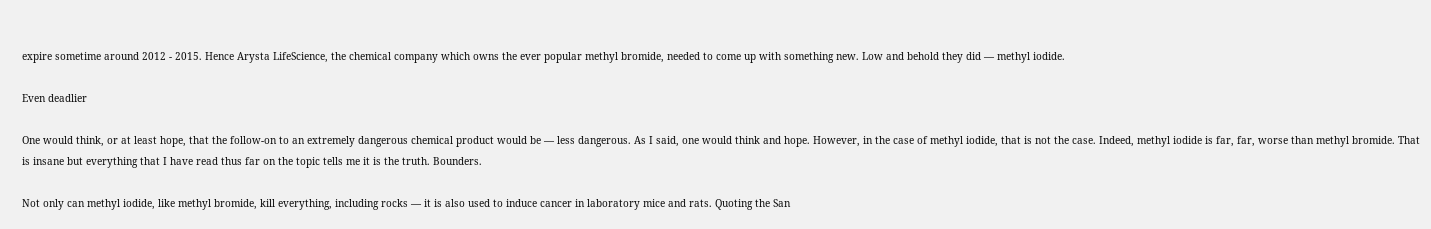expire sometime around 2012 - 2015. Hence Arysta LifeScience, the chemical company which owns the ever popular methyl bromide, needed to come up with something new. Low and behold they did — methyl iodide.

Even deadlier

One would think, or at least hope, that the follow-on to an extremely dangerous chemical product would be — less dangerous. As I said, one would think and hope. However, in the case of methyl iodide, that is not the case. Indeed, methyl iodide is far, far, worse than methyl bromide. That is insane but everything that I have read thus far on the topic tells me it is the truth. Bounders.

Not only can methyl iodide, like methyl bromide, kill everything, including rocks — it is also used to induce cancer in laboratory mice and rats. Quoting the San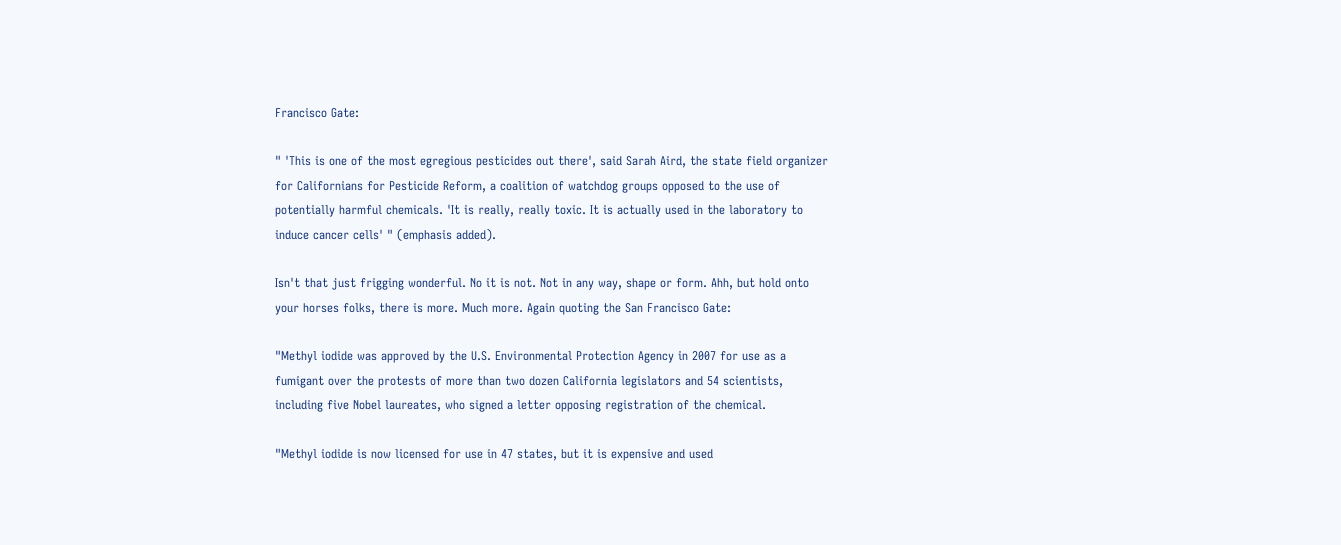Francisco Gate:

" 'This is one of the most egregious pesticides out there', said Sarah Aird, the state field organizer for Californians for Pesticide Reform, a coalition of watchdog groups opposed to the use of potentially harmful chemicals. 'It is really, really toxic. It is actually used in the laboratory to induce cancer cells' " (emphasis added).

Isn't that just frigging wonderful. No it is not. Not in any way, shape or form. Ahh, but hold onto your horses folks, there is more. Much more. Again quoting the San Francisco Gate:

"Methyl iodide was approved by the U.S. Environmental Protection Agency in 2007 for use as a fumigant over the protests of more than two dozen California legislators and 54 scientists, including five Nobel laureates, who signed a letter opposing registration of the chemical.

"Methyl iodide is now licensed for use in 47 states, but it is expensive and used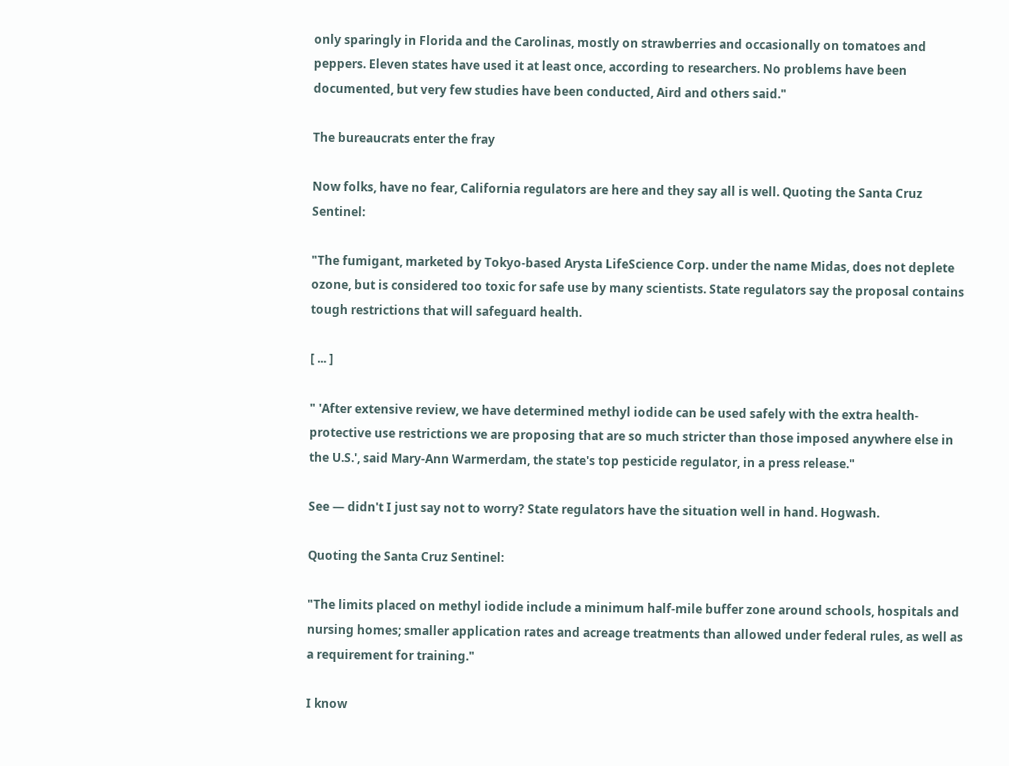only sparingly in Florida and the Carolinas, mostly on strawberries and occasionally on tomatoes and peppers. Eleven states have used it at least once, according to researchers. No problems have been documented, but very few studies have been conducted, Aird and others said."

The bureaucrats enter the fray

Now folks, have no fear, California regulators are here and they say all is well. Quoting the Santa Cruz Sentinel:

"The fumigant, marketed by Tokyo-based Arysta LifeScience Corp. under the name Midas, does not deplete ozone, but is considered too toxic for safe use by many scientists. State regulators say the proposal contains tough restrictions that will safeguard health.

[ ... ]

" 'After extensive review, we have determined methyl iodide can be used safely with the extra health-protective use restrictions we are proposing that are so much stricter than those imposed anywhere else in the U.S.', said Mary-Ann Warmerdam, the state's top pesticide regulator, in a press release."

See — didn't I just say not to worry? State regulators have the situation well in hand. Hogwash.

Quoting the Santa Cruz Sentinel:

"The limits placed on methyl iodide include a minimum half-mile buffer zone around schools, hospitals and nursing homes; smaller application rates and acreage treatments than allowed under federal rules, as well as a requirement for training."

I know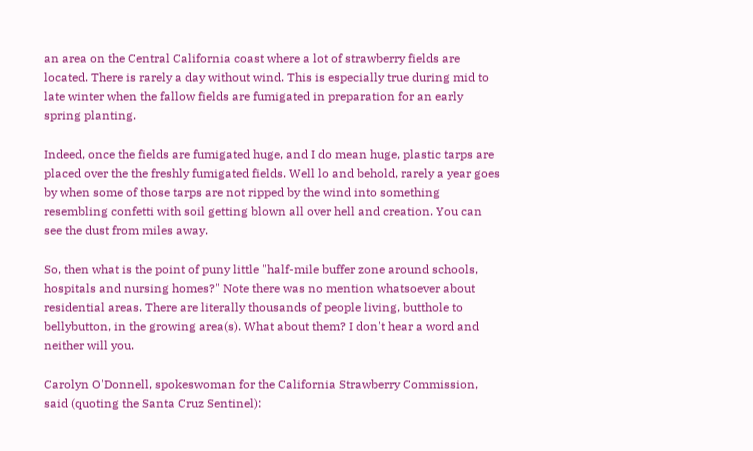an area on the Central California coast where a lot of strawberry fields are located. There is rarely a day without wind. This is especially true during mid to late winter when the fallow fields are fumigated in preparation for an early spring planting.

Indeed, once the fields are fumigated huge, and I do mean huge, plastic tarps are placed over the the freshly fumigated fields. Well lo and behold, rarely a year goes by when some of those tarps are not ripped by the wind into something resembling confetti with soil getting blown all over hell and creation. You can see the dust from miles away.

So, then what is the point of puny little "half-mile buffer zone around schools, hospitals and nursing homes?" Note there was no mention whatsoever about residential areas. There are literally thousands of people living, butthole to bellybutton, in the growing area(s). What about them? I don't hear a word and neither will you.

Carolyn O'Donnell, spokeswoman for the California Strawberry Commission, said (quoting the Santa Cruz Sentinel):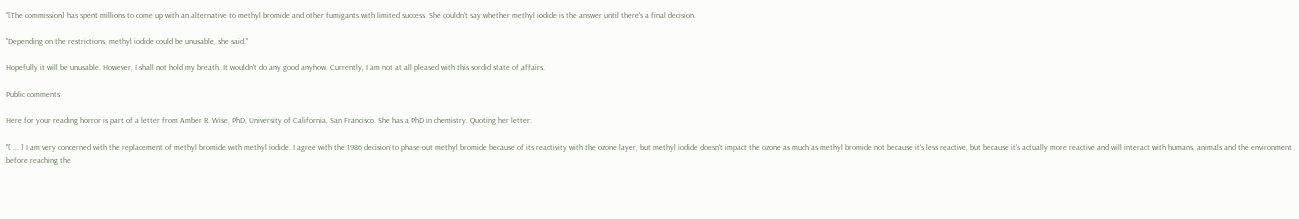"[The commission] has spent millions to come up with an alternative to methyl bromide and other fumigants with limited success. She couldn't say whether methyl iodide is the answer until there's a final decision.

"Depending on the restrictions, methyl iodide could be unusable, she said."

Hopefully it will be unusable. However, I shall not hold my breath. It wouldn't do any good anyhow. Currently, I am not at all pleased with this sordid state of affairs.

Public comments

Here for your reading horror is part of a letter from Amber R. Wise, PhD, University of California, San Francisco. She has a PhD in chemistry. Quoting her letter:

"[ ... ] I am very concerned with the replacement of methyl bromide with methyl iodide. I agree with the 1986 decision to phase-out methyl bromide because of its reactivity with the ozone layer, but methyl iodide doesn't impact the ozone as much as methyl bromide not because it's less reactive, but because it's actually more reactive and will interact with humans, animals and the environment before reaching the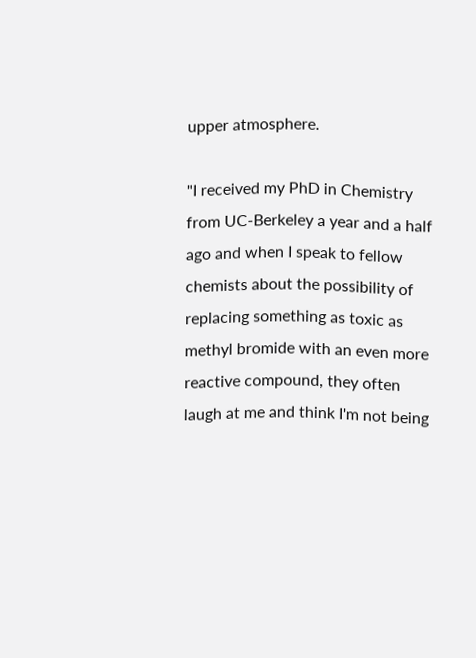upper atmosphere.

"I received my PhD in Chemistry from UC-Berkeley a year and a half ago and when I speak to fellow chemists about the possibility of replacing something as toxic as methyl bromide with an even more reactive compound, they often laugh at me and think I'm not being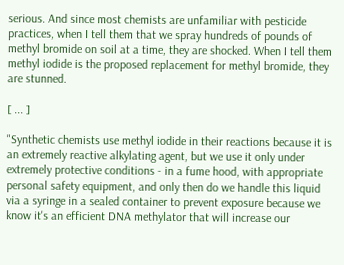serious. And since most chemists are unfamiliar with pesticide practices, when I tell them that we spray hundreds of pounds of methyl bromide on soil at a time, they are shocked. When I tell them methyl iodide is the proposed replacement for methyl bromide, they are stunned.

[ ... ]

"Synthetic chemists use methyl iodide in their reactions because it is an extremely reactive alkylating agent, but we use it only under extremely protective conditions - in a fume hood, with appropriate personal safety equipment, and only then do we handle this liquid via a syringe in a sealed container to prevent exposure because we know it's an efficient DNA methylator that will increase our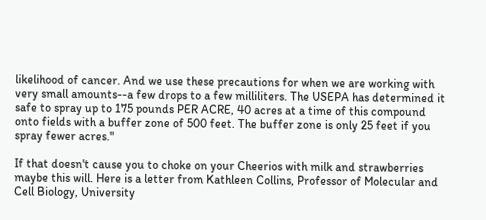likelihood of cancer. And we use these precautions for when we are working with very small amounts--a few drops to a few milliliters. The USEPA has determined it safe to spray up to 175 pounds PER ACRE, 40 acres at a time of this compound onto fields with a buffer zone of 500 feet. The buffer zone is only 25 feet if you spray fewer acres."

If that doesn't cause you to choke on your Cheerios with milk and strawberries maybe this will. Here is a letter from Kathleen Collins, Professor of Molecular and Cell Biology, University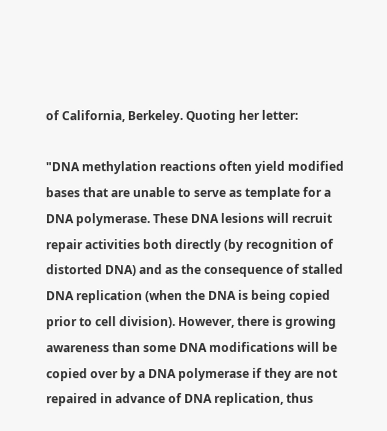of California, Berkeley. Quoting her letter:

"DNA methylation reactions often yield modified bases that are unable to serve as template for a DNA polymerase. These DNA lesions will recruit repair activities both directly (by recognition of distorted DNA) and as the consequence of stalled DNA replication (when the DNA is being copied prior to cell division). However, there is growing awareness than some DNA modifications will be copied over by a DNA polymerase if they are not repaired in advance of DNA replication, thus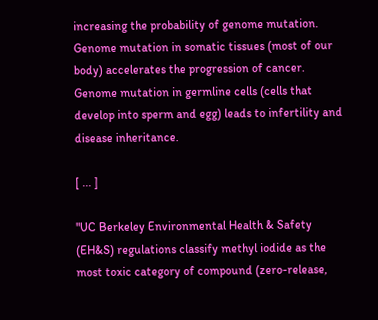increasing the probability of genome mutation. Genome mutation in somatic tissues (most of our body) accelerates the progression of cancer. Genome mutation in germline cells (cells that develop into sperm and egg) leads to infertility and disease inheritance.

[ ... ]

"UC Berkeley Environmental Health & Safety (EH&S) regulations classify methyl iodide as the most toxic category of compound (zero-release,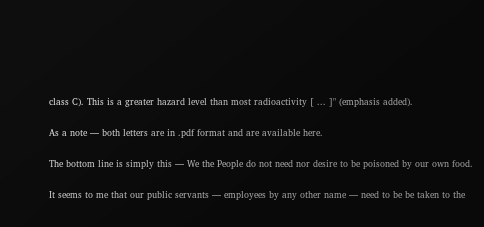class C). This is a greater hazard level than most radioactivity [ ... ]" (emphasis added).

As a note — both letters are in .pdf format and are available here.

The bottom line is simply this — We the People do not need nor desire to be poisoned by our own food.

It seems to me that our public servants — employees by any other name — need to be be taken to the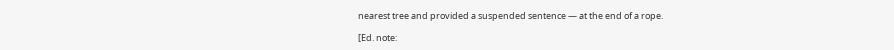nearest tree and provided a suspended sentence — at the end of a rope.

[Ed. note: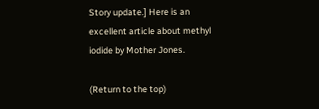Story update.] Here is an excellent article about methyl iodide by Mother Jones.

(Return to the top)